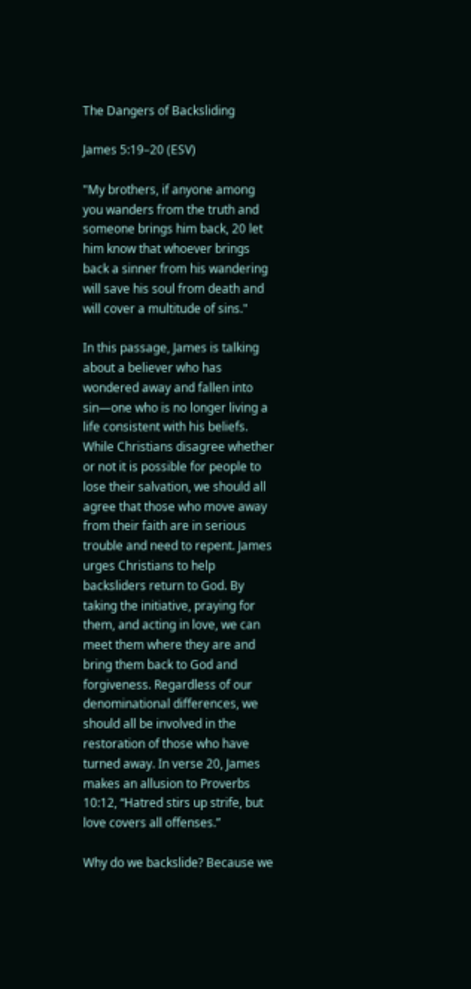The Dangers of Backsliding

James 5:19–20 (ESV)

"My brothers, if anyone among you wanders from the truth and someone brings him back, 20 let him know that whoever brings back a sinner from his wandering will save his soul from death and will cover a multitude of sins."

In this passage, James is talking about a believer who has wondered away and fallen into sin—one who is no longer living a life consistent with his beliefs. While Christians disagree whether or not it is possible for people to lose their salvation, we should all agree that those who move away from their faith are in serious trouble and need to repent. James urges Christians to help backsliders return to God. By taking the initiative, praying for them, and acting in love, we can meet them where they are and bring them back to God and forgiveness. Regardless of our denominational differences, we should all be involved in the restoration of those who have turned away. In verse 20, James makes an allusion to Proverbs 10:12, “Hatred stirs up strife, but love covers all offenses.”

Why do we backslide? Because we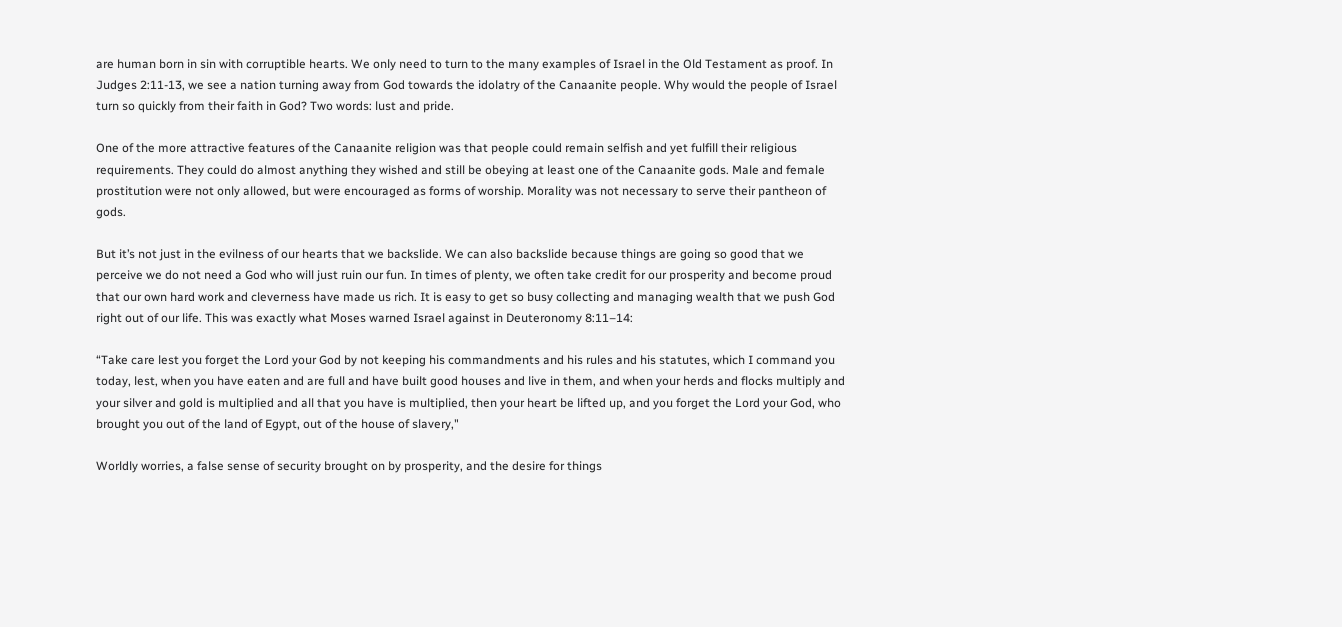are human born in sin with corruptible hearts. We only need to turn to the many examples of Israel in the Old Testament as proof. In Judges 2:11-13, we see a nation turning away from God towards the idolatry of the Canaanite people. Why would the people of Israel turn so quickly from their faith in God? Two words: lust and pride.

One of the more attractive features of the Canaanite religion was that people could remain selfish and yet fulfill their religious requirements. They could do almost anything they wished and still be obeying at least one of the Canaanite gods. Male and female prostitution were not only allowed, but were encouraged as forms of worship. Morality was not necessary to serve their pantheon of gods.

But it’s not just in the evilness of our hearts that we backslide. We can also backslide because things are going so good that we perceive we do not need a God who will just ruin our fun. In times of plenty, we often take credit for our prosperity and become proud that our own hard work and cleverness have made us rich. It is easy to get so busy collecting and managing wealth that we push God right out of our life. This was exactly what Moses warned Israel against in Deuteronomy 8:11–14:

“Take care lest you forget the Lord your God by not keeping his commandments and his rules and his statutes, which I command you today, lest, when you have eaten and are full and have built good houses and live in them, and when your herds and flocks multiply and your silver and gold is multiplied and all that you have is multiplied, then your heart be lifted up, and you forget the Lord your God, who brought you out of the land of Egypt, out of the house of slavery,"

Worldly worries, a false sense of security brought on by prosperity, and the desire for things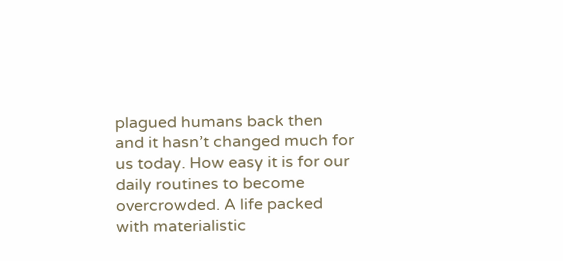plagued humans back then and it hasn’t changed much for us today. How easy it is for our daily routines to become overcrowded. A life packed with materialistic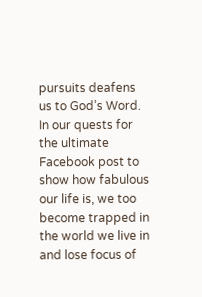pursuits deafens us to God’s Word. In our quests for the ultimate Facebook post to show how fabulous our life is, we too become trapped in the world we live in and lose focus of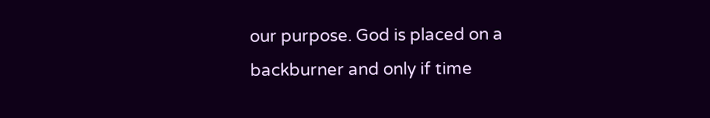our purpose. God is placed on a backburner and only if time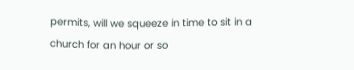permits, will we squeeze in time to sit in a church for an hour or so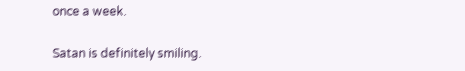once a week.

Satan is definitely smiling.